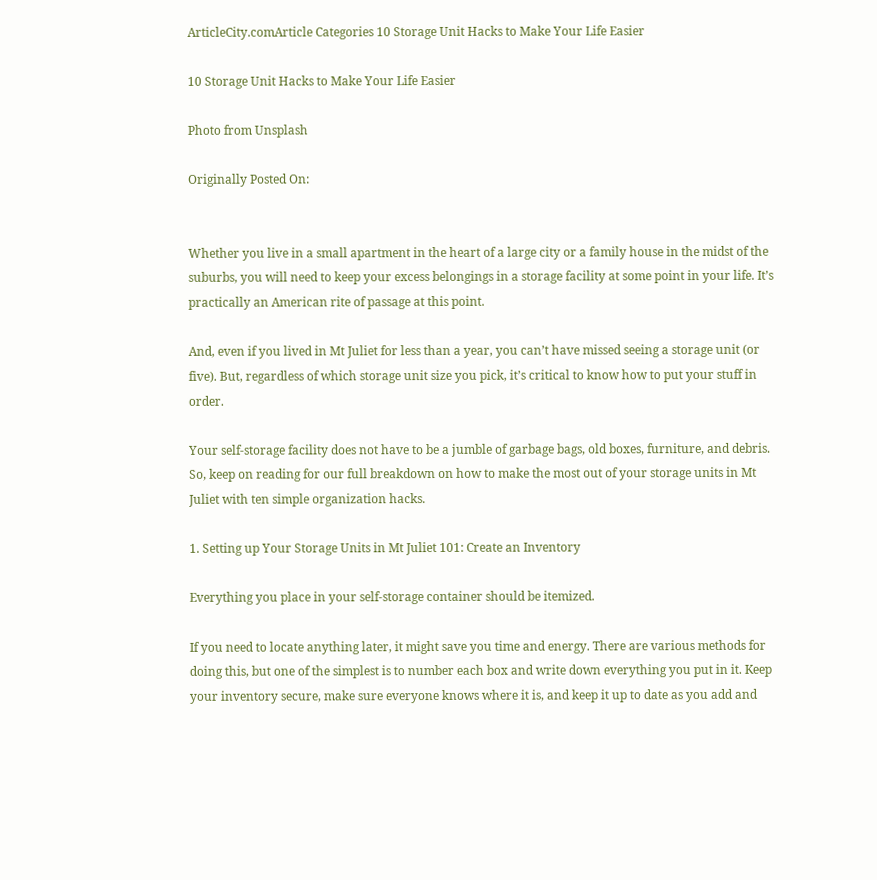ArticleCity.comArticle Categories 10 Storage Unit Hacks to Make Your Life Easier

10 Storage Unit Hacks to Make Your Life Easier

Photo from Unsplash

Originally Posted On:


Whether you live in a small apartment in the heart of a large city or a family house in the midst of the suburbs, you will need to keep your excess belongings in a storage facility at some point in your life. It’s practically an American rite of passage at this point.

And, even if you lived in Mt Juliet for less than a year, you can’t have missed seeing a storage unit (or five). But, regardless of which storage unit size you pick, it’s critical to know how to put your stuff in order.

Your self-storage facility does not have to be a jumble of garbage bags, old boxes, furniture, and debris. So, keep on reading for our full breakdown on how to make the most out of your storage units in Mt Juliet with ten simple organization hacks.

1. Setting up Your Storage Units in Mt Juliet 101: Create an Inventory

Everything you place in your self-storage container should be itemized.

If you need to locate anything later, it might save you time and energy. There are various methods for doing this, but one of the simplest is to number each box and write down everything you put in it. Keep your inventory secure, make sure everyone knows where it is, and keep it up to date as you add and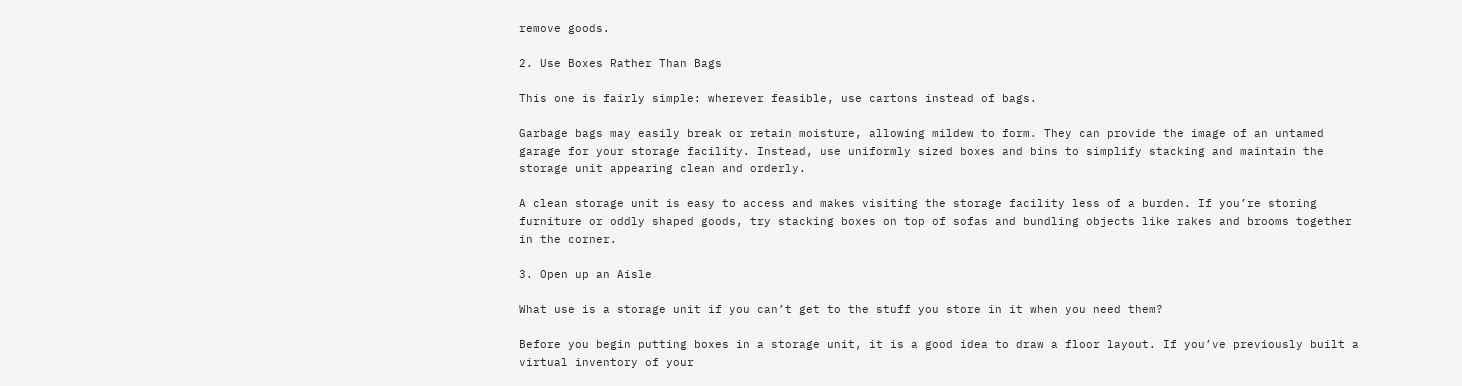remove goods.

2. Use Boxes Rather Than Bags

This one is fairly simple: wherever feasible, use cartons instead of bags.

Garbage bags may easily break or retain moisture, allowing mildew to form. They can provide the image of an untamed garage for your storage facility. Instead, use uniformly sized boxes and bins to simplify stacking and maintain the storage unit appearing clean and orderly.

A clean storage unit is easy to access and makes visiting the storage facility less of a burden. If you’re storing furniture or oddly shaped goods, try stacking boxes on top of sofas and bundling objects like rakes and brooms together in the corner.

3. Open up an Aisle

What use is a storage unit if you can’t get to the stuff you store in it when you need them?

Before you begin putting boxes in a storage unit, it is a good idea to draw a floor layout. If you’ve previously built a virtual inventory of your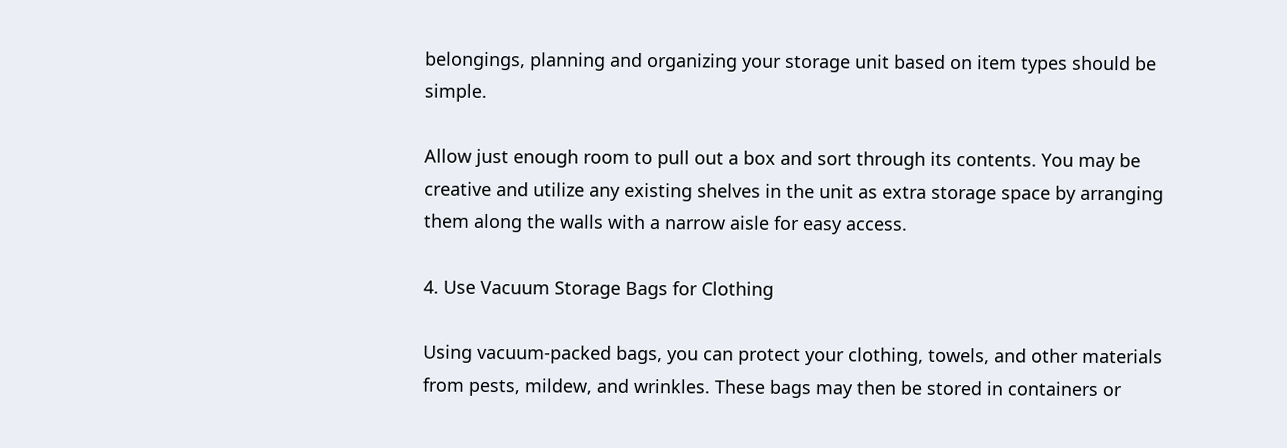belongings, planning and organizing your storage unit based on item types should be simple.

Allow just enough room to pull out a box and sort through its contents. You may be creative and utilize any existing shelves in the unit as extra storage space by arranging them along the walls with a narrow aisle for easy access.

4. Use Vacuum Storage Bags for Clothing

Using vacuum-packed bags, you can protect your clothing, towels, and other materials from pests, mildew, and wrinkles. These bags may then be stored in containers or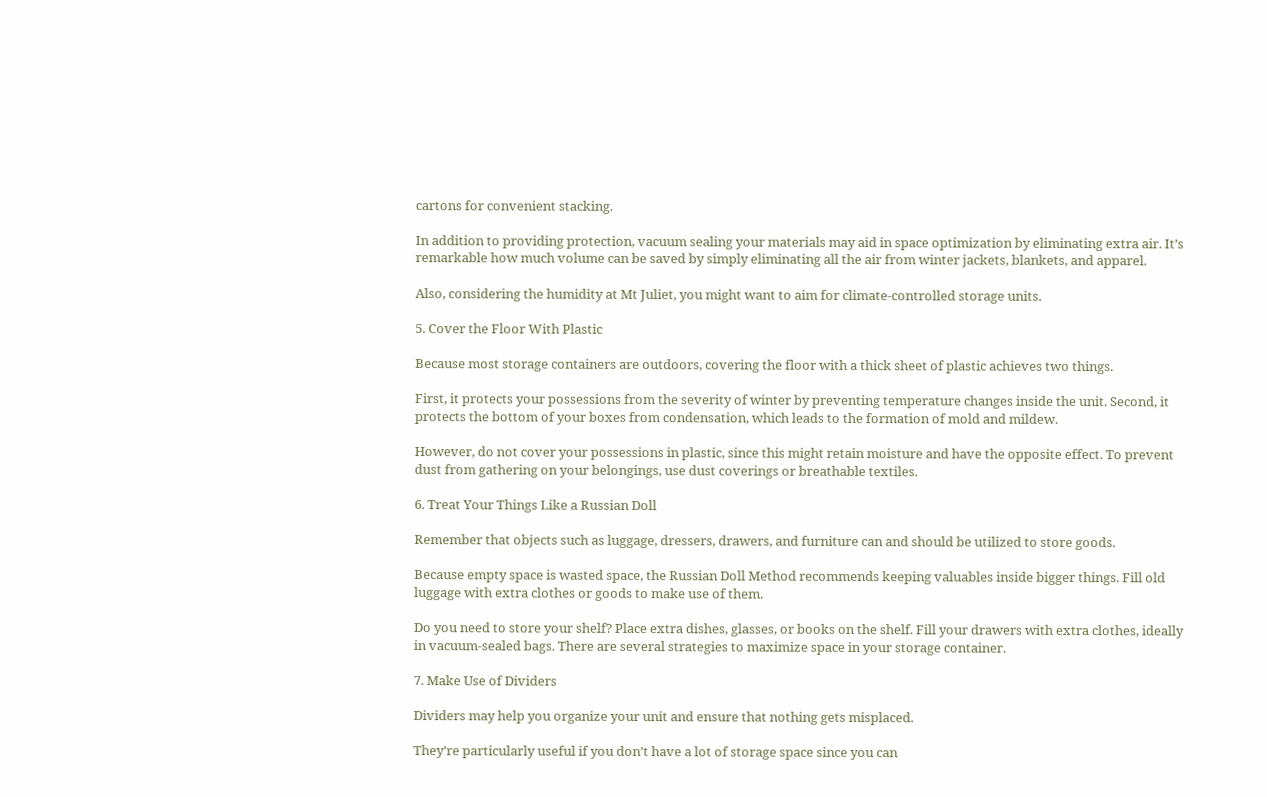cartons for convenient stacking.

In addition to providing protection, vacuum sealing your materials may aid in space optimization by eliminating extra air. It’s remarkable how much volume can be saved by simply eliminating all the air from winter jackets, blankets, and apparel.

Also, considering the humidity at Mt Juliet, you might want to aim for climate-controlled storage units.

5. Cover the Floor With Plastic

Because most storage containers are outdoors, covering the floor with a thick sheet of plastic achieves two things.

First, it protects your possessions from the severity of winter by preventing temperature changes inside the unit. Second, it protects the bottom of your boxes from condensation, which leads to the formation of mold and mildew.

However, do not cover your possessions in plastic, since this might retain moisture and have the opposite effect. To prevent dust from gathering on your belongings, use dust coverings or breathable textiles.

6. Treat Your Things Like a Russian Doll

Remember that objects such as luggage, dressers, drawers, and furniture can and should be utilized to store goods.

Because empty space is wasted space, the Russian Doll Method recommends keeping valuables inside bigger things. Fill old luggage with extra clothes or goods to make use of them.

Do you need to store your shelf? Place extra dishes, glasses, or books on the shelf. Fill your drawers with extra clothes, ideally in vacuum-sealed bags. There are several strategies to maximize space in your storage container.

7. Make Use of Dividers

Dividers may help you organize your unit and ensure that nothing gets misplaced.

They’re particularly useful if you don’t have a lot of storage space since you can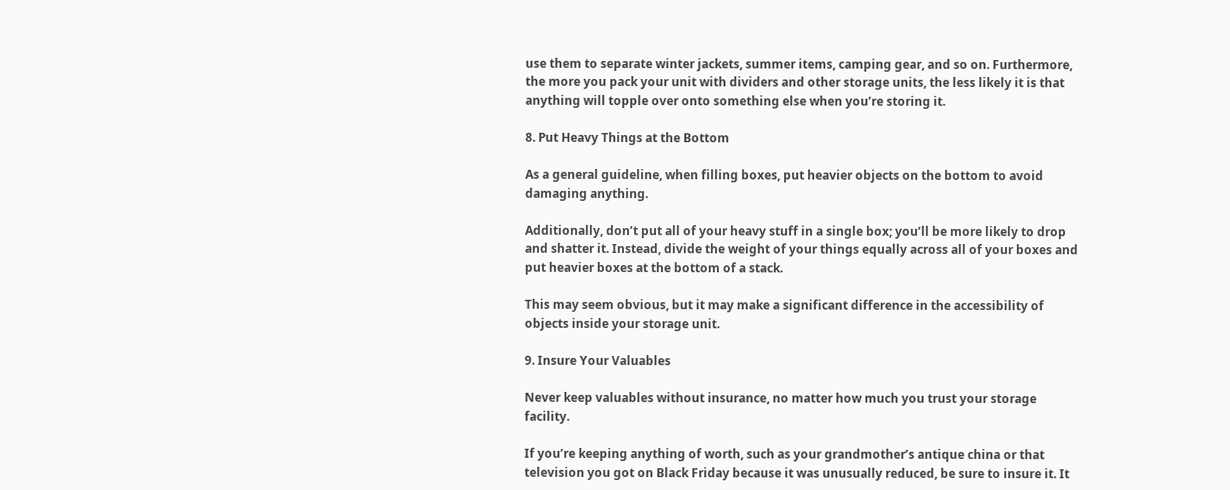use them to separate winter jackets, summer items, camping gear, and so on. Furthermore, the more you pack your unit with dividers and other storage units, the less likely it is that anything will topple over onto something else when you’re storing it.

8. Put Heavy Things at the Bottom

As a general guideline, when filling boxes, put heavier objects on the bottom to avoid damaging anything.

Additionally, don’t put all of your heavy stuff in a single box; you’ll be more likely to drop and shatter it. Instead, divide the weight of your things equally across all of your boxes and put heavier boxes at the bottom of a stack.

This may seem obvious, but it may make a significant difference in the accessibility of objects inside your storage unit.

9. Insure Your Valuables

Never keep valuables without insurance, no matter how much you trust your storage facility.

If you’re keeping anything of worth, such as your grandmother’s antique china or that television you got on Black Friday because it was unusually reduced, be sure to insure it. It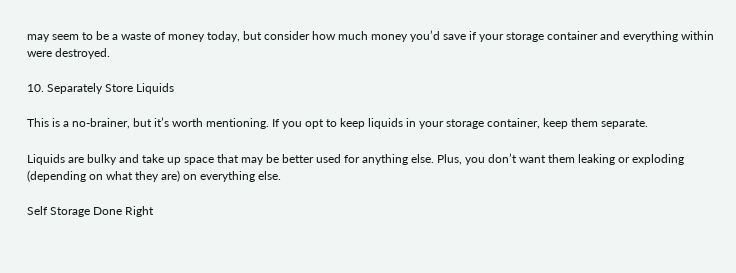may seem to be a waste of money today, but consider how much money you’d save if your storage container and everything within were destroyed.

10. Separately Store Liquids

This is a no-brainer, but it’s worth mentioning. If you opt to keep liquids in your storage container, keep them separate.

Liquids are bulky and take up space that may be better used for anything else. Plus, you don’t want them leaking or exploding (depending on what they are) on everything else.

Self Storage Done Right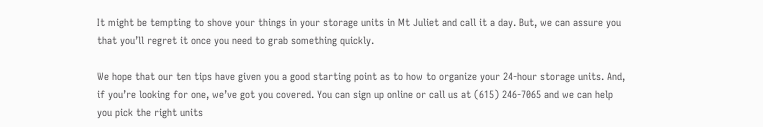It might be tempting to shove your things in your storage units in Mt Juliet and call it a day. But, we can assure you that you’ll regret it once you need to grab something quickly.

We hope that our ten tips have given you a good starting point as to how to organize your 24-hour storage units. And, if you’re looking for one, we’ve got you covered. You can sign up online or call us at (615) 246-7065 and we can help you pick the right units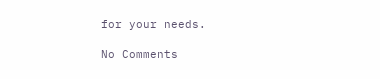for your needs.

No Comments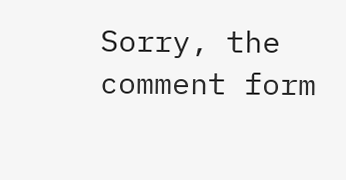Sorry, the comment form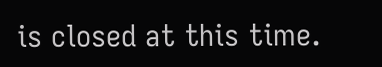is closed at this time.